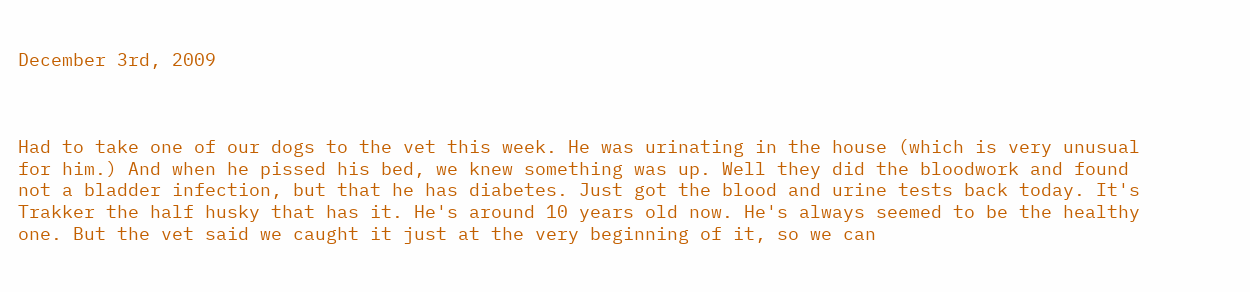December 3rd, 2009



Had to take one of our dogs to the vet this week. He was urinating in the house (which is very unusual for him.) And when he pissed his bed, we knew something was up. Well they did the bloodwork and found not a bladder infection, but that he has diabetes. Just got the blood and urine tests back today. It's Trakker the half husky that has it. He's around 10 years old now. He's always seemed to be the healthy one. But the vet said we caught it just at the very beginning of it, so we can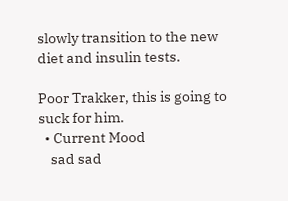slowly transition to the new diet and insulin tests.

Poor Trakker, this is going to suck for him.
  • Current Mood
    sad sad